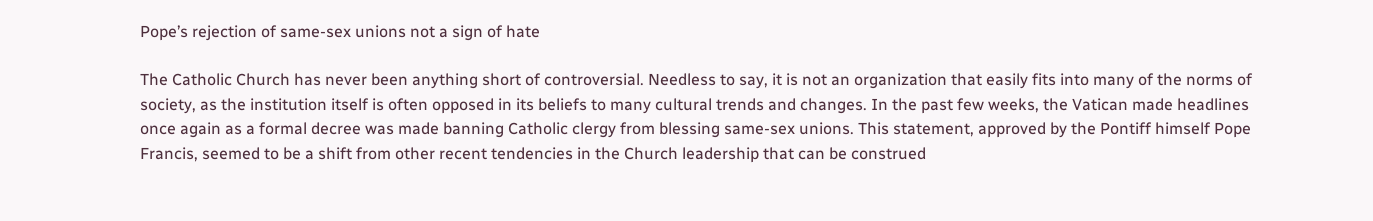Pope’s rejection of same-sex unions not a sign of hate

The Catholic Church has never been anything short of controversial. Needless to say, it is not an organization that easily fits into many of the norms of society, as the institution itself is often opposed in its beliefs to many cultural trends and changes. In the past few weeks, the Vatican made headlines once again as a formal decree was made banning Catholic clergy from blessing same-sex unions. This statement, approved by the Pontiff himself Pope Francis, seemed to be a shift from other recent tendencies in the Church leadership that can be construed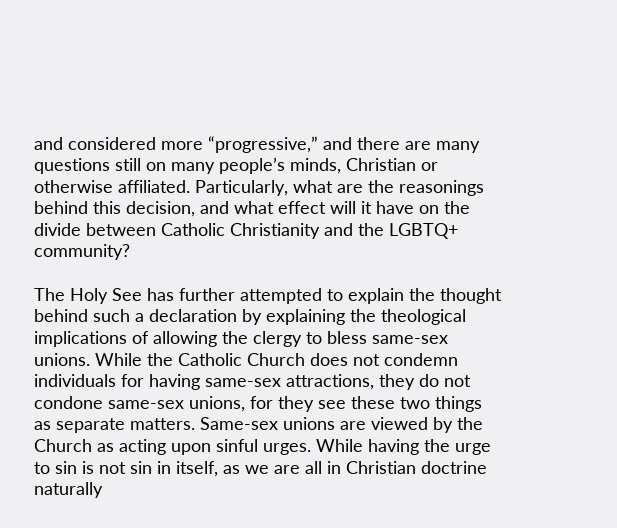and considered more “progressive,” and there are many questions still on many people’s minds, Christian or otherwise affiliated. Particularly, what are the reasonings behind this decision, and what effect will it have on the divide between Catholic Christianity and the LGBTQ+ community?

The Holy See has further attempted to explain the thought behind such a declaration by explaining the theological implications of allowing the clergy to bless same-sex unions. While the Catholic Church does not condemn individuals for having same-sex attractions, they do not condone same-sex unions, for they see these two things as separate matters. Same-sex unions are viewed by the Church as acting upon sinful urges. While having the urge to sin is not sin in itself, as we are all in Christian doctrine naturally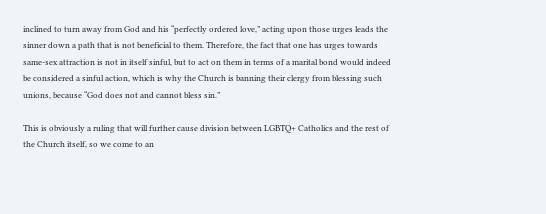inclined to turn away from God and his “perfectly ordered love,” acting upon those urges leads the sinner down a path that is not beneficial to them. Therefore, the fact that one has urges towards same-sex attraction is not in itself sinful, but to act on them in terms of a marital bond would indeed be considered a sinful action, which is why the Church is banning their clergy from blessing such unions, because “God does not and cannot bless sin.”

This is obviously a ruling that will further cause division between LGBTQ+ Catholics and the rest of the Church itself, so we come to an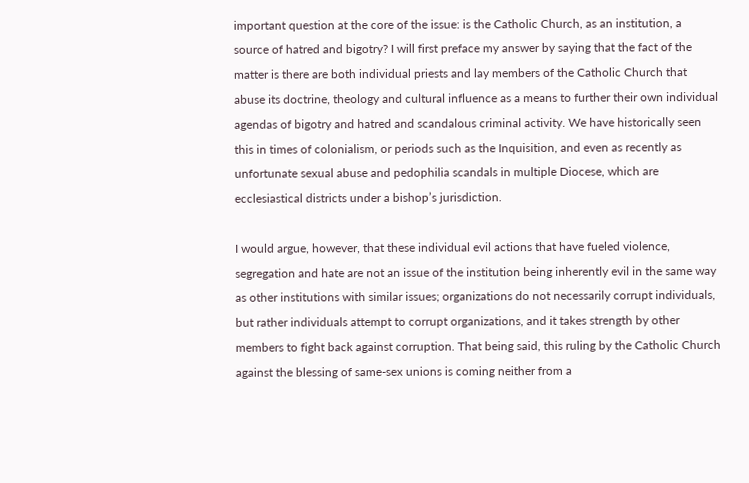important question at the core of the issue: is the Catholic Church, as an institution, a source of hatred and bigotry? I will first preface my answer by saying that the fact of the matter is there are both individual priests and lay members of the Catholic Church that abuse its doctrine, theology and cultural influence as a means to further their own individual agendas of bigotry and hatred and scandalous criminal activity. We have historically seen this in times of colonialism, or periods such as the Inquisition, and even as recently as unfortunate sexual abuse and pedophilia scandals in multiple Diocese, which are ecclesiastical districts under a bishop’s jurisdiction.

I would argue, however, that these individual evil actions that have fueled violence, segregation and hate are not an issue of the institution being inherently evil in the same way as other institutions with similar issues; organizations do not necessarily corrupt individuals, but rather individuals attempt to corrupt organizations, and it takes strength by other members to fight back against corruption. That being said, this ruling by the Catholic Church against the blessing of same-sex unions is coming neither from a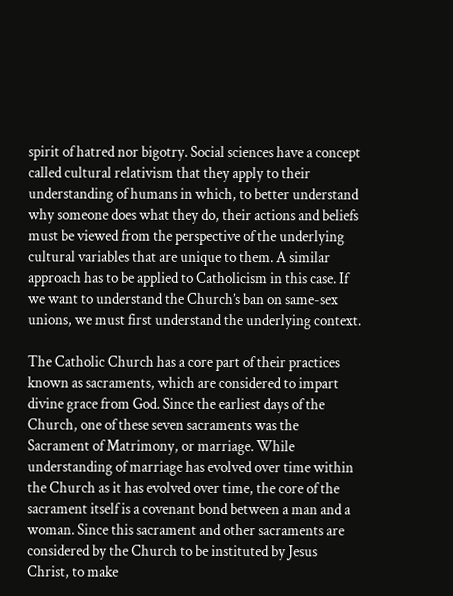spirit of hatred nor bigotry. Social sciences have a concept called cultural relativism that they apply to their understanding of humans in which, to better understand why someone does what they do, their actions and beliefs must be viewed from the perspective of the underlying cultural variables that are unique to them. A similar approach has to be applied to Catholicism in this case. If we want to understand the Church’s ban on same-sex unions, we must first understand the underlying context.

The Catholic Church has a core part of their practices known as sacraments, which are considered to impart divine grace from God. Since the earliest days of the Church, one of these seven sacraments was the Sacrament of Matrimony, or marriage. While understanding of marriage has evolved over time within the Church as it has evolved over time, the core of the sacrament itself is a covenant bond between a man and a woman. Since this sacrament and other sacraments are considered by the Church to be instituted by Jesus Christ, to make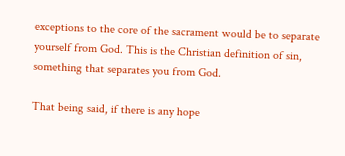exceptions to the core of the sacrament would be to separate yourself from God. This is the Christian definition of sin, something that separates you from God.

That being said, if there is any hope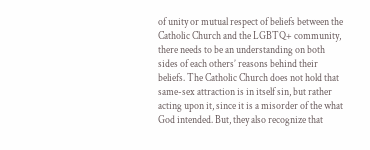of unity or mutual respect of beliefs between the Catholic Church and the LGBTQ+ community, there needs to be an understanding on both sides of each others’ reasons behind their beliefs. The Catholic Church does not hold that same-sex attraction is in itself sin, but rather acting upon it, since it is a misorder of the what God intended. But, they also recognize that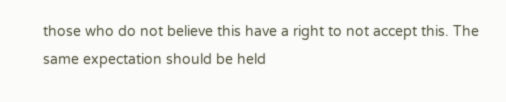those who do not believe this have a right to not accept this. The same expectation should be held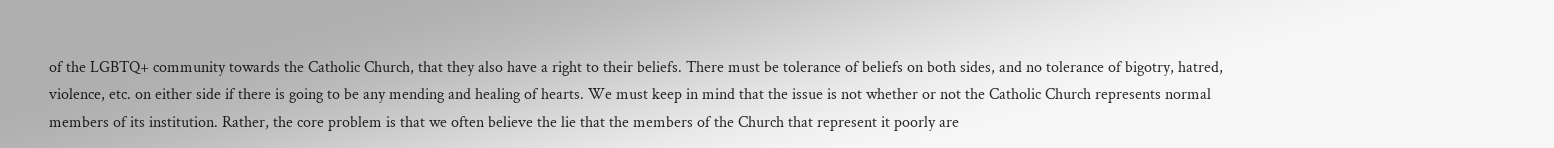of the LGBTQ+ community towards the Catholic Church, that they also have a right to their beliefs. There must be tolerance of beliefs on both sides, and no tolerance of bigotry, hatred, violence, etc. on either side if there is going to be any mending and healing of hearts. We must keep in mind that the issue is not whether or not the Catholic Church represents normal members of its institution. Rather, the core problem is that we often believe the lie that the members of the Church that represent it poorly are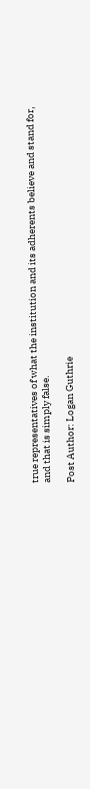true representatives of what the institution and its adherents believe and stand for, and that is simply false.

Post Author: Logan Guthrie